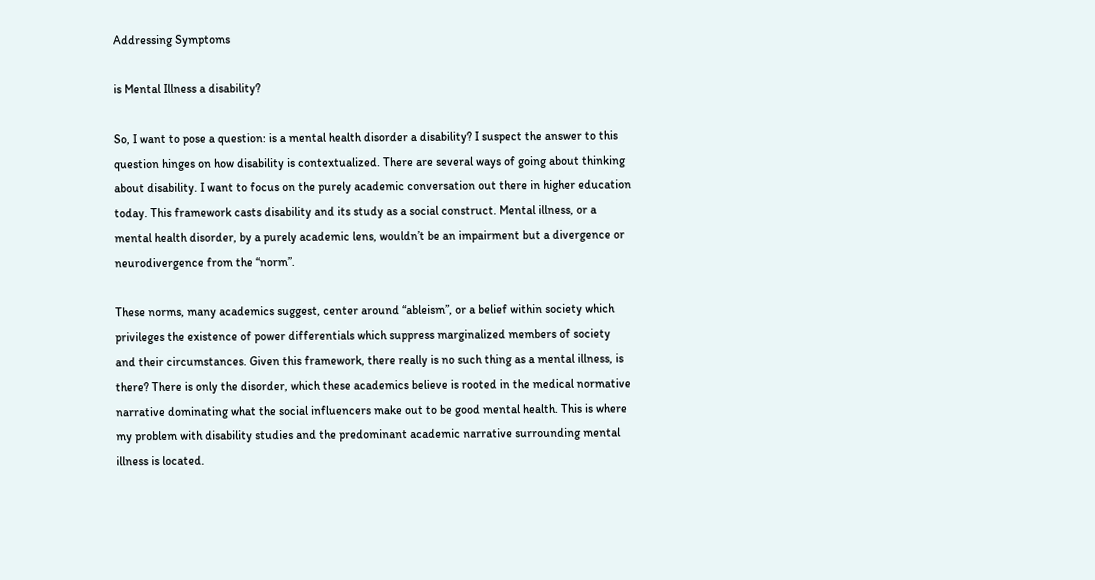Addressing Symptoms

is Mental Illness a disability?

So, I want to pose a question: is a mental health disorder a disability? I suspect the answer to this question hinges on how disability is contextualized. There are several ways of going about thinking about disability. I want to focus on the purely academic conversation out there in higher education today. This framework casts disability and its study as a social construct. Mental illness, or a mental health disorder, by a purely academic lens, wouldn’t be an impairment but a divergence or neurodivergence from the “norm”.

These norms, many academics suggest, center around “ableism”, or a belief within society which privileges the existence of power differentials which suppress marginalized members of society and their circumstances. Given this framework, there really is no such thing as a mental illness, is there? There is only the disorder, which these academics believe is rooted in the medical normative narrative dominating what the social influencers make out to be good mental health. This is where my problem with disability studies and the predominant academic narrative surrounding mental illness is located.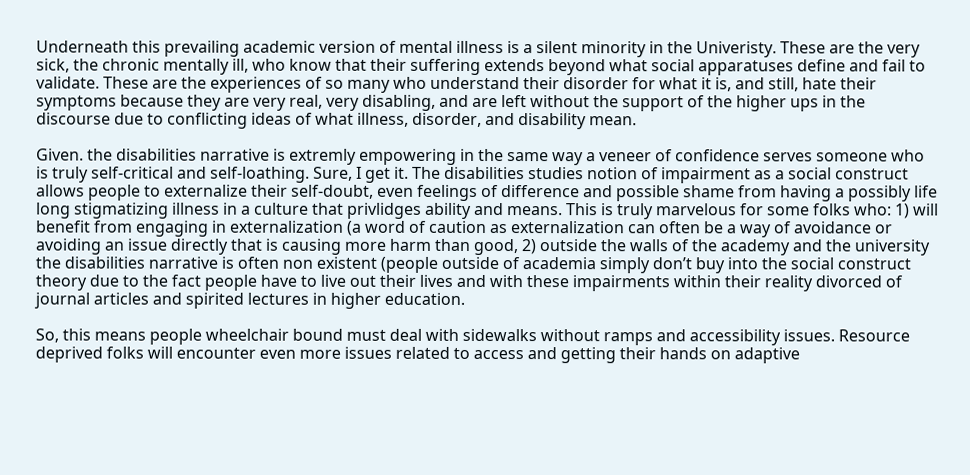Underneath this prevailing academic version of mental illness is a silent minority in the Univeristy. These are the very sick, the chronic mentally ill, who know that their suffering extends beyond what social apparatuses define and fail to validate. These are the experiences of so many who understand their disorder for what it is, and still, hate their symptoms because they are very real, very disabling, and are left without the support of the higher ups in the discourse due to conflicting ideas of what illness, disorder, and disability mean.

Given. the disabilities narrative is extremly empowering in the same way a veneer of confidence serves someone who is truly self-critical and self-loathing. Sure, I get it. The disabilities studies notion of impairment as a social construct allows people to externalize their self-doubt, even feelings of difference and possible shame from having a possibly life long stigmatizing illness in a culture that privlidges ability and means. This is truly marvelous for some folks who: 1) will benefit from engaging in externalization (a word of caution as externalization can often be a way of avoidance or avoiding an issue directly that is causing more harm than good, 2) outside the walls of the academy and the university the disabilities narrative is often non existent (people outside of academia simply don’t buy into the social construct theory due to the fact people have to live out their lives and with these impairments within their reality divorced of journal articles and spirited lectures in higher education.

So, this means people wheelchair bound must deal with sidewalks without ramps and accessibility issues. Resource deprived folks will encounter even more issues related to access and getting their hands on adaptive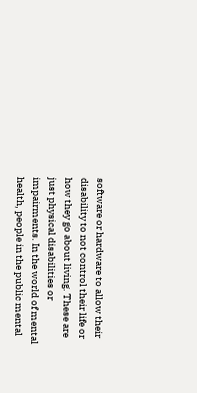software or hardware to allow their disability to not control their life or how they go about living. These are just physical disabilities or impairments. In the world of mental health, people in the public mental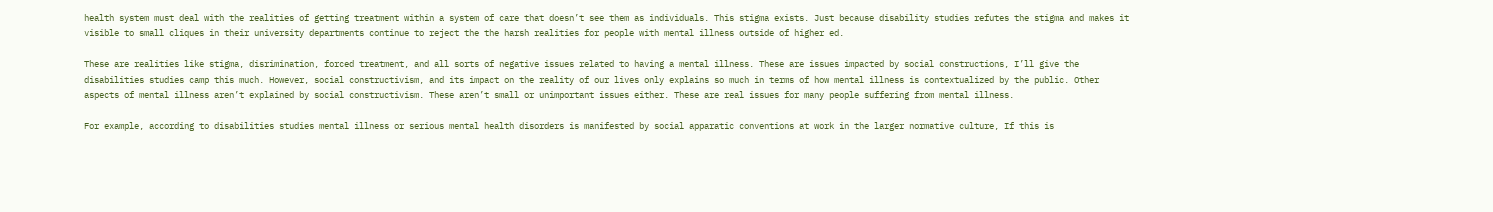health system must deal with the realities of getting treatment within a system of care that doesn’t see them as individuals. This stigma exists. Just because disability studies refutes the stigma and makes it visible to small cliques in their university departments continue to reject the the harsh realities for people with mental illness outside of higher ed.

These are realities like stigma, disrimination, forced treatment, and all sorts of negative issues related to having a mental illness. These are issues impacted by social constructions, I’ll give the disabilities studies camp this much. However, social constructivism, and its impact on the reality of our lives only explains so much in terms of how mental illness is contextualized by the public. Other aspects of mental illness aren’t explained by social constructivism. These aren’t small or unimportant issues either. These are real issues for many people suffering from mental illness.

For example, according to disabilities studies mental illness or serious mental health disorders is manifested by social apparatic conventions at work in the larger normative culture, If this is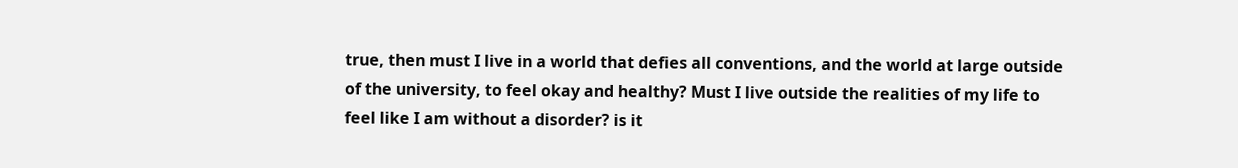true, then must I live in a world that defies all conventions, and the world at large outside of the university, to feel okay and healthy? Must I live outside the realities of my life to feel like I am without a disorder? is it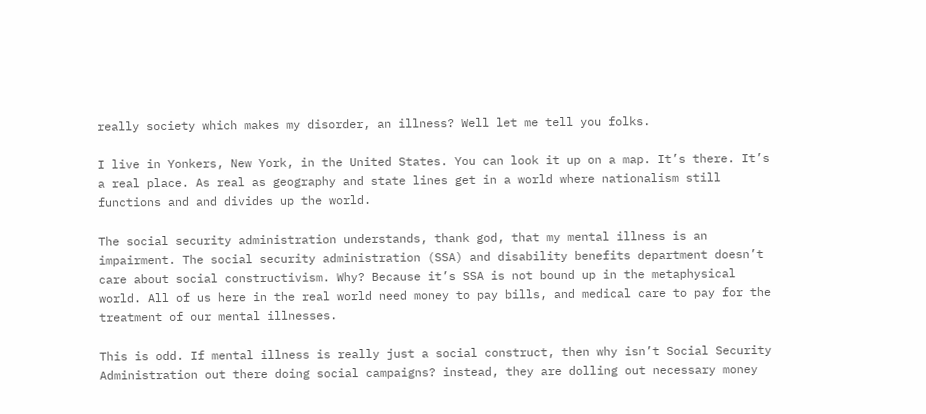really society which makes my disorder, an illness? Well let me tell you folks.

I live in Yonkers, New York, in the United States. You can look it up on a map. It’s there. It’s a real place. As real as geography and state lines get in a world where nationalism still functions and and divides up the world.

The social security administration understands, thank god, that my mental illness is an impairment. The social security administration (SSA) and disability benefits department doesn’t care about social constructivism. Why? Because it’s SSA is not bound up in the metaphysical world. All of us here in the real world need money to pay bills, and medical care to pay for the treatment of our mental illnesses.

This is odd. If mental illness is really just a social construct, then why isn’t Social Security Administration out there doing social campaigns? instead, they are dolling out necessary money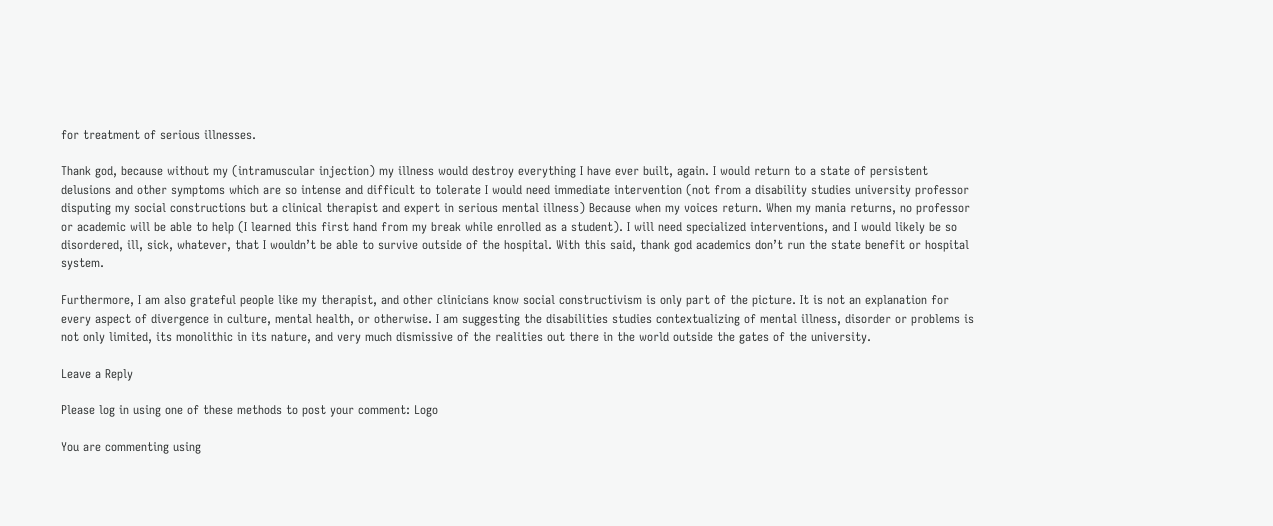for treatment of serious illnesses.

Thank god, because without my (intramuscular injection) my illness would destroy everything I have ever built, again. I would return to a state of persistent delusions and other symptoms which are so intense and difficult to tolerate I would need immediate intervention (not from a disability studies university professor disputing my social constructions but a clinical therapist and expert in serious mental illness) Because when my voices return. When my mania returns, no professor or academic will be able to help (I learned this first hand from my break while enrolled as a student). I will need specialized interventions, and I would likely be so disordered, ill, sick, whatever, that I wouldn’t be able to survive outside of the hospital. With this said, thank god academics don’t run the state benefit or hospital system.

Furthermore, I am also grateful people like my therapist, and other clinicians know social constructivism is only part of the picture. It is not an explanation for every aspect of divergence in culture, mental health, or otherwise. I am suggesting the disabilities studies contextualizing of mental illness, disorder or problems is not only limited, its monolithic in its nature, and very much dismissive of the realities out there in the world outside the gates of the university.

Leave a Reply

Please log in using one of these methods to post your comment: Logo

You are commenting using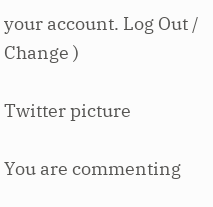your account. Log Out /  Change )

Twitter picture

You are commenting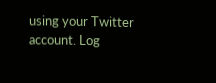using your Twitter account. Log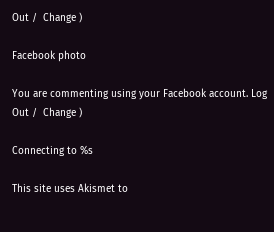Out /  Change )

Facebook photo

You are commenting using your Facebook account. Log Out /  Change )

Connecting to %s

This site uses Akismet to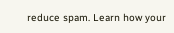reduce spam. Learn how your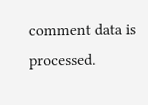comment data is processed.